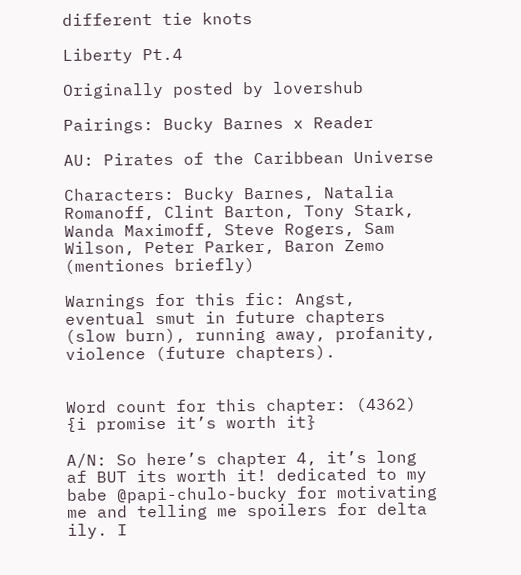different tie knots

Liberty Pt.4

Originally posted by lovershub

Pairings: Bucky Barnes x Reader

AU: Pirates of the Caribbean Universe

Characters: Bucky Barnes, Natalia Romanoff, Clint Barton, Tony Stark, Wanda Maximoff, Steve Rogers, Sam Wilson, Peter Parker, Baron Zemo (mentiones briefly)

Warnings for this fic: Angst, eventual smut in future chapters (slow burn), running away, profanity, violence (future chapters).


Word count for this chapter: (4362) {i promise it’s worth it}

A/N: So here’s chapter 4, it’s long af BUT its worth it! dedicated to my babe @papi-chulo-bucky for motivating me and telling me spoilers for delta ily. I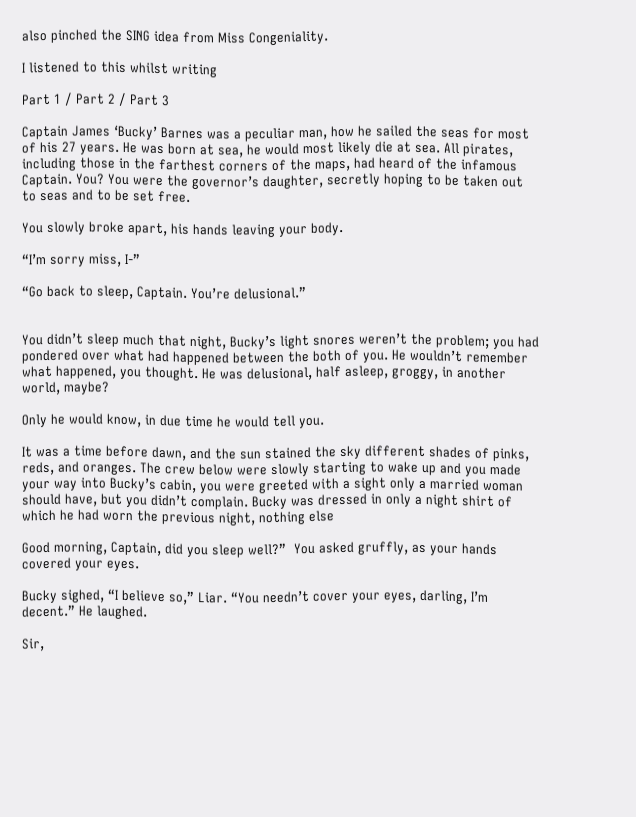also pinched the SING idea from Miss Congeniality.

I listened to this whilst writing

Part 1 / Part 2 / Part 3

Captain James ‘Bucky’ Barnes was a peculiar man, how he sailed the seas for most of his 27 years. He was born at sea, he would most likely die at sea. All pirates, including those in the farthest corners of the maps, had heard of the infamous Captain. You? You were the governor’s daughter, secretly hoping to be taken out to seas and to be set free.

You slowly broke apart, his hands leaving your body.

“I’m sorry miss, I-”

“Go back to sleep, Captain. You’re delusional.”


You didn’t sleep much that night, Bucky’s light snores weren’t the problem; you had pondered over what had happened between the both of you. He wouldn’t remember what happened, you thought. He was delusional, half asleep, groggy, in another world, maybe?

Only he would know, in due time he would tell you.

It was a time before dawn, and the sun stained the sky different shades of pinks, reds, and oranges. The crew below were slowly starting to wake up and you made your way into Bucky’s cabin, you were greeted with a sight only a married woman should have, but you didn’t complain. Bucky was dressed in only a night shirt of which he had worn the previous night, nothing else

Good morning, Captain, did you sleep well?”  You asked gruffly, as your hands covered your eyes.

Bucky sighed, “I believe so,” Liar. “You needn’t cover your eyes, darling, I’m decent.” He laughed.

Sir,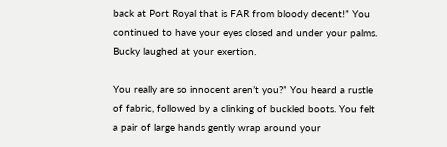back at Port Royal that is FAR from bloody decent!” You continued to have your eyes closed and under your palms. Bucky laughed at your exertion.

You really are so innocent aren’t you?” You heard a rustle of fabric, followed by a clinking of buckled boots. You felt a pair of large hands gently wrap around your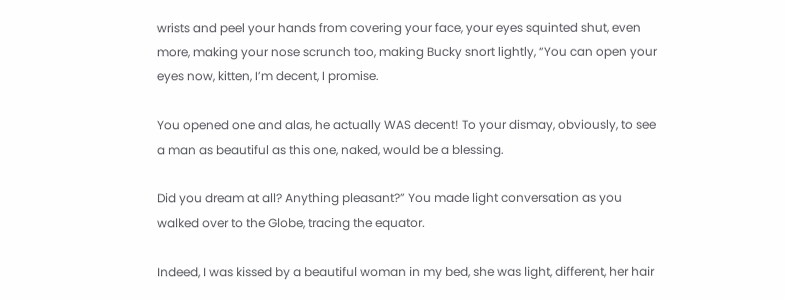wrists and peel your hands from covering your face, your eyes squinted shut, even more, making your nose scrunch too, making Bucky snort lightly, “You can open your eyes now, kitten, I’m decent, I promise.

You opened one and alas, he actually WAS decent! To your dismay, obviously, to see a man as beautiful as this one, naked, would be a blessing.

Did you dream at all? Anything pleasant?” You made light conversation as you walked over to the Globe, tracing the equator.

Indeed, I was kissed by a beautiful woman in my bed, she was light, different, her hair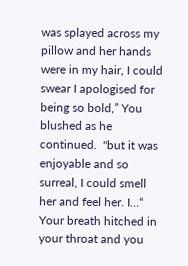was splayed across my pillow and her hands were in my hair, I could swear I apologised for being so bold,” You blushed as he continued.  "but it was enjoyable and so surreal, I could smell her and feel her. I…“ Your breath hitched in your throat and you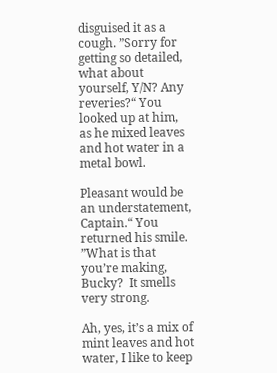disguised it as a cough. ”Sorry for getting so detailed, what about yourself, Y/N? Any reveries?“ You looked up at him, as he mixed leaves and hot water in a metal bowl.

Pleasant would be an understatement, Captain.“ You returned his smile. ”What is that you’re making, Bucky?  It smells very strong.

Ah, yes, it’s a mix of mint leaves and hot water, I like to keep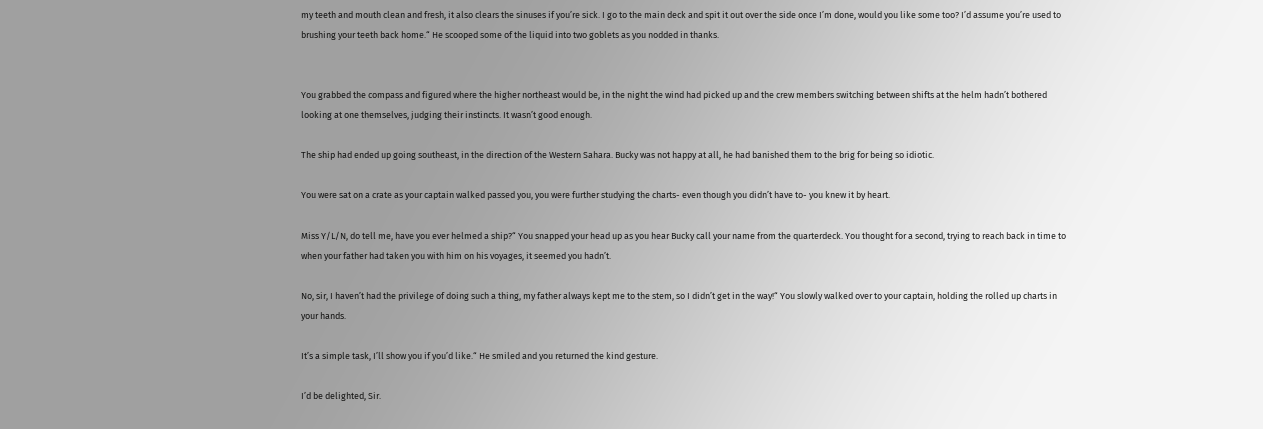my teeth and mouth clean and fresh, it also clears the sinuses if you’re sick. I go to the main deck and spit it out over the side once I’m done, would you like some too? I’d assume you’re used to brushing your teeth back home.“ He scooped some of the liquid into two goblets as you nodded in thanks.


You grabbed the compass and figured where the higher northeast would be, in the night the wind had picked up and the crew members switching between shifts at the helm hadn’t bothered looking at one themselves, judging their instincts. It wasn’t good enough.

The ship had ended up going southeast, in the direction of the Western Sahara. Bucky was not happy at all, he had banished them to the brig for being so idiotic.

You were sat on a crate as your captain walked passed you, you were further studying the charts- even though you didn’t have to- you knew it by heart.

Miss Y/L/N, do tell me, have you ever helmed a ship?“ You snapped your head up as you hear Bucky call your name from the quarterdeck. You thought for a second, trying to reach back in time to when your father had taken you with him on his voyages, it seemed you hadn’t.

No, sir, I haven’t had the privilege of doing such a thing, my father always kept me to the stem, so I didn’t get in the way!“ You slowly walked over to your captain, holding the rolled up charts in your hands.

It’s a simple task, I’ll show you if you’d like.“ He smiled and you returned the kind gesture.

I’d be delighted, Sir.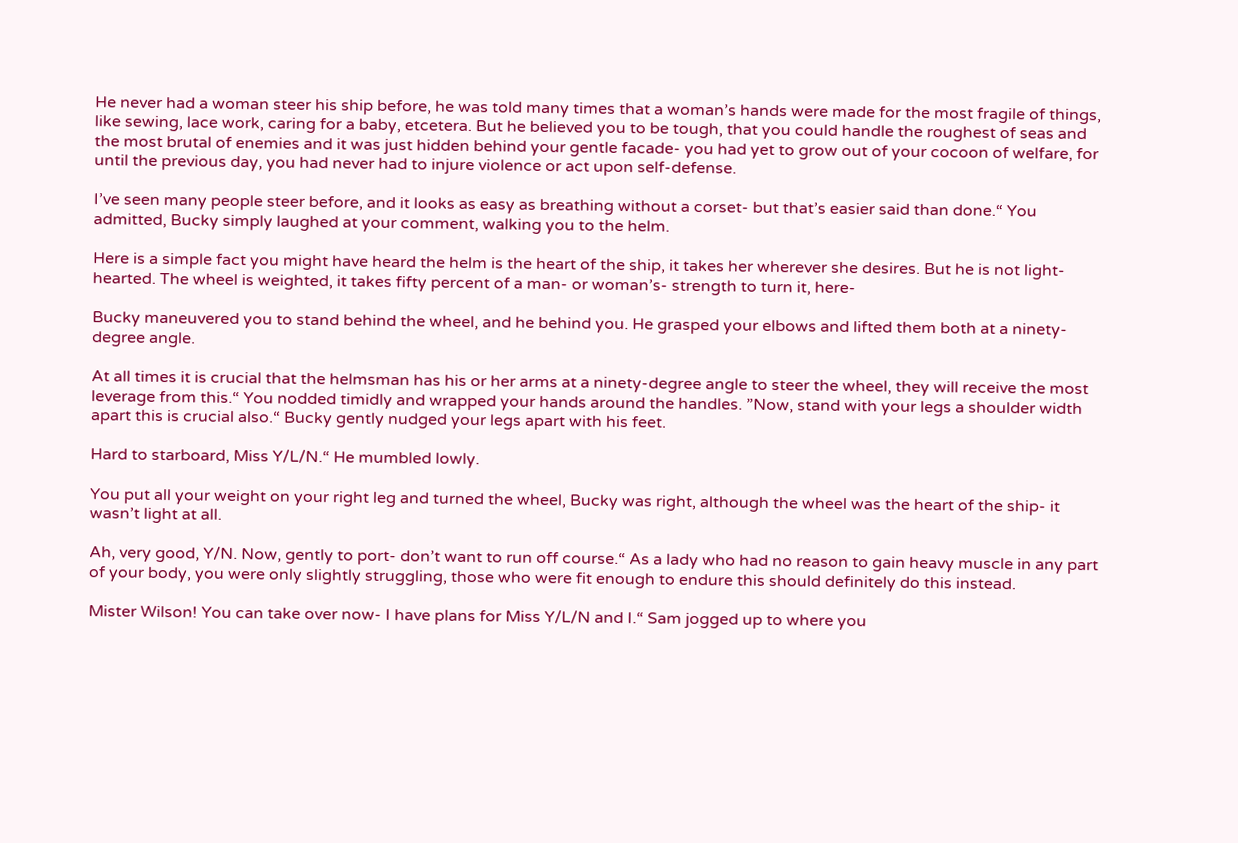He never had a woman steer his ship before, he was told many times that a woman’s hands were made for the most fragile of things, like sewing, lace work, caring for a baby, etcetera. But he believed you to be tough, that you could handle the roughest of seas and the most brutal of enemies and it was just hidden behind your gentle facade- you had yet to grow out of your cocoon of welfare, for until the previous day, you had never had to injure violence or act upon self-defense.

I’ve seen many people steer before, and it looks as easy as breathing without a corset- but that’s easier said than done.“ You admitted, Bucky simply laughed at your comment, walking you to the helm.

Here is a simple fact you might have heard the helm is the heart of the ship, it takes her wherever she desires. But he is not light-hearted. The wheel is weighted, it takes fifty percent of a man- or woman’s- strength to turn it, here-

Bucky maneuvered you to stand behind the wheel, and he behind you. He grasped your elbows and lifted them both at a ninety-degree angle.

At all times it is crucial that the helmsman has his or her arms at a ninety-degree angle to steer the wheel, they will receive the most leverage from this.“ You nodded timidly and wrapped your hands around the handles. ”Now, stand with your legs a shoulder width apart this is crucial also.“ Bucky gently nudged your legs apart with his feet.

Hard to starboard, Miss Y/L/N.“ He mumbled lowly.

You put all your weight on your right leg and turned the wheel, Bucky was right, although the wheel was the heart of the ship- it wasn’t light at all.

Ah, very good, Y/N. Now, gently to port- don’t want to run off course.“ As a lady who had no reason to gain heavy muscle in any part of your body, you were only slightly struggling, those who were fit enough to endure this should definitely do this instead.

Mister Wilson! You can take over now- I have plans for Miss Y/L/N and I.“ Sam jogged up to where you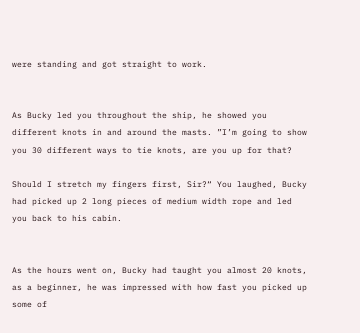were standing and got straight to work.


As Bucky led you throughout the ship, he showed you different knots in and around the masts. ”I’m going to show you 30 different ways to tie knots, are you up for that?

Should I stretch my fingers first, Sir?“ You laughed, Bucky had picked up 2 long pieces of medium width rope and led you back to his cabin.


As the hours went on, Bucky had taught you almost 20 knots, as a beginner, he was impressed with how fast you picked up some of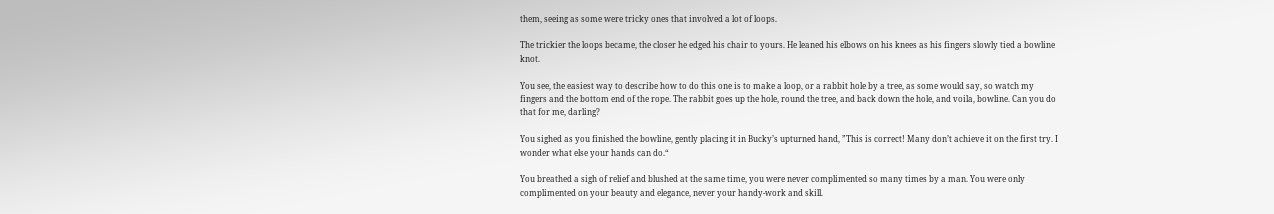them, seeing as some were tricky ones that involved a lot of loops.

The trickier the loops became, the closer he edged his chair to yours. He leaned his elbows on his knees as his fingers slowly tied a bowline knot.

You see, the easiest way to describe how to do this one is to make a loop, or a rabbit hole by a tree, as some would say, so watch my fingers and the bottom end of the rope. The rabbit goes up the hole, round the tree, and back down the hole, and voila, bowline. Can you do that for me, darling?

You sighed as you finished the bowline, gently placing it in Bucky’s upturned hand, ”This is correct! Many don’t achieve it on the first try. I wonder what else your hands can do.“

You breathed a sigh of relief and blushed at the same time, you were never complimented so many times by a man. You were only complimented on your beauty and elegance, never your handy-work and skill.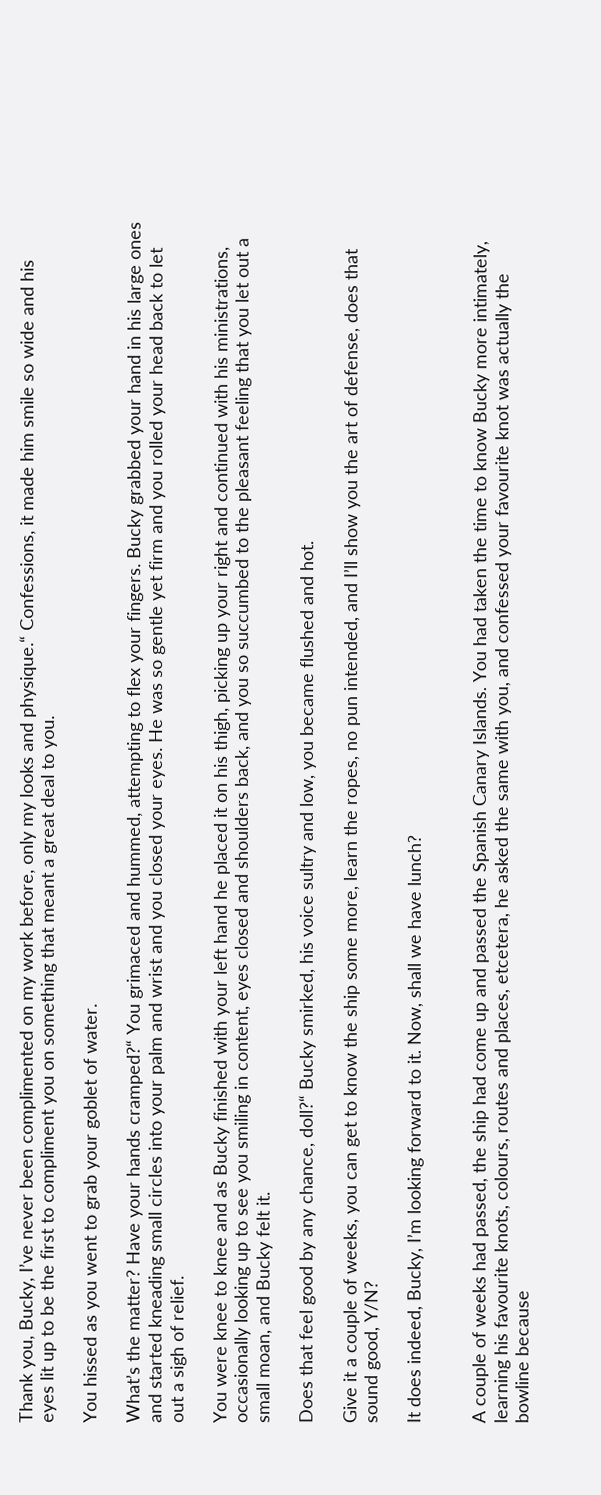Thank you, Bucky, I’ve never been complimented on my work before, only my looks and physique.“ Confessions, it made him smile so wide and his eyes lit up to be the first to compliment you on something that meant a great deal to you.

You hissed as you went to grab your goblet of water.

What’s the matter? Have your hands cramped?“ You grimaced and hummed, attempting to flex your fingers. Bucky grabbed your hand in his large ones and started kneading small circles into your palm and wrist and you closed your eyes. He was so gentle yet firm and you rolled your head back to let out a sigh of relief.

You were knee to knee and as Bucky finished with your left hand he placed it on his thigh, picking up your right and continued with his ministrations, occasionally looking up to see you smiling in content, eyes closed and shoulders back, and you so succumbed to the pleasant feeling that you let out a small moan, and Bucky felt it.

Does that feel good by any chance, doll?“ Bucky smirked, his voice sultry and low, you became flushed and hot.

Give it a couple of weeks, you can get to know the ship some more, learn the ropes, no pun intended, and I’ll show you the art of defense, does that sound good, Y/N?

It does indeed, Bucky, I’m looking forward to it. Now, shall we have lunch?


A couple of weeks had passed, the ship had come up and passed the Spanish Canary Islands. You had taken the time to know Bucky more intimately, learning his favourite knots, colours, routes and places, etcetera, he asked the same with you, and confessed your favourite knot was actually the bowline because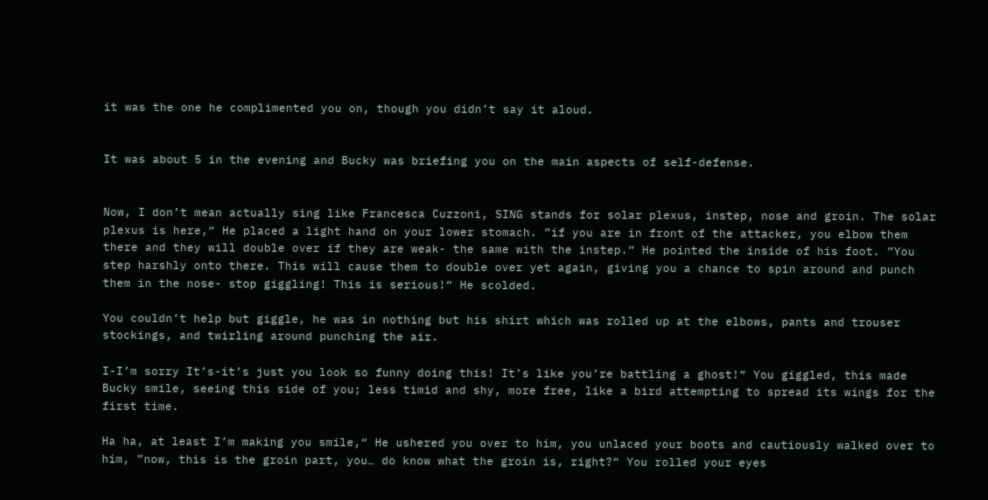it was the one he complimented you on, though you didn’t say it aloud.


It was about 5 in the evening and Bucky was briefing you on the main aspects of self-defense.


Now, I don’t mean actually sing like Francesca Cuzzoni, SING stands for solar plexus, instep, nose and groin. The solar plexus is here,“ He placed a light hand on your lower stomach. ”if you are in front of the attacker, you elbow them there and they will double over if they are weak- the same with the instep.“ He pointed the inside of his foot. ”You step harshly onto there. This will cause them to double over yet again, giving you a chance to spin around and punch them in the nose- stop giggling! This is serious!“ He scolded.

You couldn’t help but giggle, he was in nothing but his shirt which was rolled up at the elbows, pants and trouser stockings, and twirling around punching the air.

I-I’m sorry It’s-it’s just you look so funny doing this! It’s like you’re battling a ghost!“ You giggled, this made Bucky smile, seeing this side of you; less timid and shy, more free, like a bird attempting to spread its wings for the first time.

Ha ha, at least I’m making you smile,“ He ushered you over to him, you unlaced your boots and cautiously walked over to him, ”now, this is the groin part, you… do know what the groin is, right?“ You rolled your eyes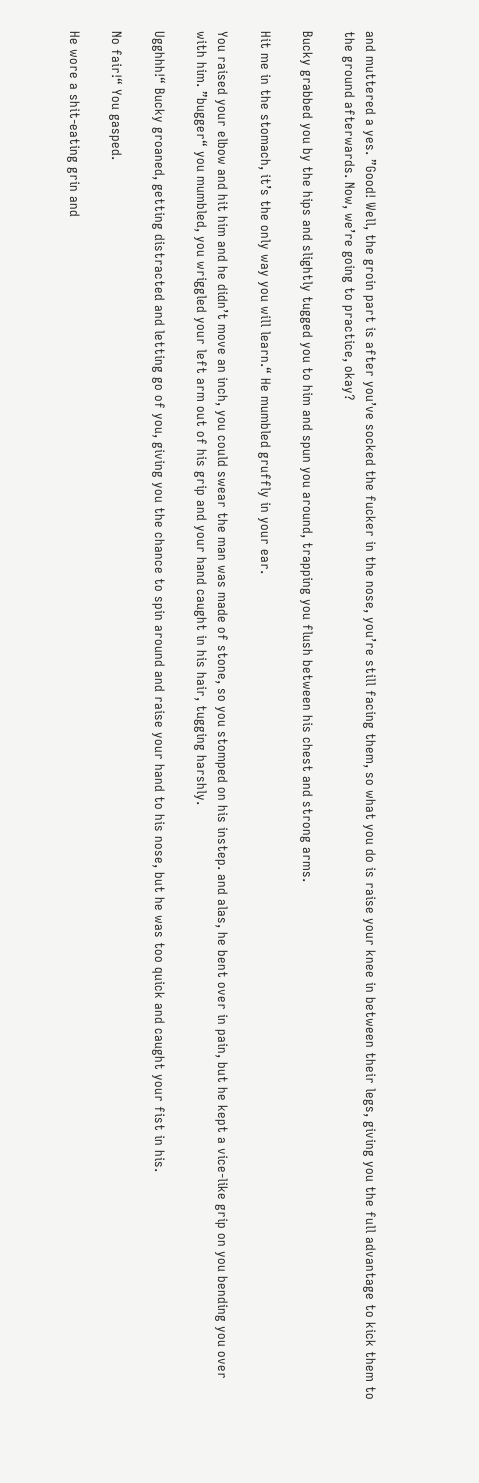and muttered a yes. ”Good! Well, the groin part is after you’ve socked the fucker in the nose, you’re still facing them, so what you do is raise your knee in between their legs, giving you the full advantage to kick them to the ground afterwards. Now, we’re going to practice, okay?

Bucky grabbed you by the hips and slightly tugged you to him and spun you around, trapping you flush between his chest and strong arms.

Hit me in the stomach, it’s the only way you will learn.“ He mumbled gruffly in your ear.

You raised your elbow and hit him and he didn’t move an inch, you could swear the man was made of stone, so you stomped on his instep. and alas, he bent over in pain, but he kept a vice-like grip on you bending you over with him. ”bugger“ you mumbled, you wriggled your left arm out of his grip and your hand caught in his hair, tugging harshly.

Ugghhh!“ Bucky groaned, getting distracted and letting go of you, giving you the chance to spin around and raise your hand to his nose, but he was too quick and caught your fist in his.

No fair!“ You gasped.

He wore a shit-eating grin and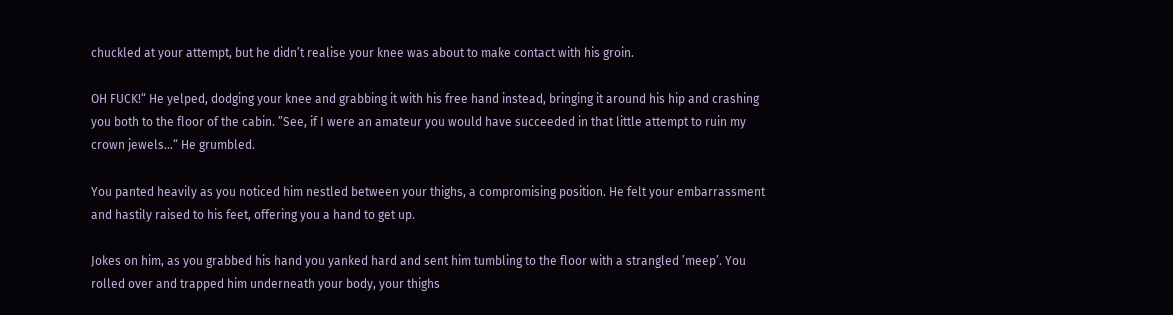chuckled at your attempt, but he didn’t realise your knee was about to make contact with his groin.

OH FUCK!“ He yelped, dodging your knee and grabbing it with his free hand instead, bringing it around his hip and crashing you both to the floor of the cabin. ”See, if I were an amateur you would have succeeded in that little attempt to ruin my crown jewels…“ He grumbled.

You panted heavily as you noticed him nestled between your thighs, a compromising position. He felt your embarrassment and hastily raised to his feet, offering you a hand to get up.

Jokes on him, as you grabbed his hand you yanked hard and sent him tumbling to the floor with a strangled ’meep’. You rolled over and trapped him underneath your body, your thighs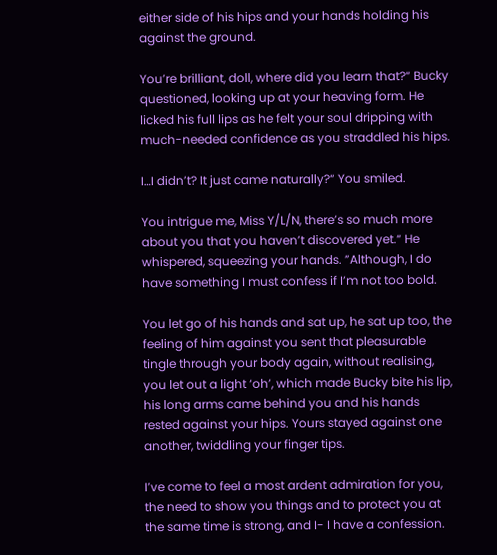either side of his hips and your hands holding his against the ground.

You’re brilliant, doll, where did you learn that?“ Bucky questioned, looking up at your heaving form. He licked his full lips as he felt your soul dripping with much-needed confidence as you straddled his hips.

I…I didn’t? It just came naturally?“ You smiled.

You intrigue me, Miss Y/L/N, there’s so much more about you that you haven’t discovered yet.“ He whispered, squeezing your hands. ”Although, I do have something I must confess if I’m not too bold.

You let go of his hands and sat up, he sat up too, the feeling of him against you sent that pleasurable tingle through your body again, without realising, you let out a light ‘oh’, which made Bucky bite his lip, his long arms came behind you and his hands rested against your hips. Yours stayed against one another, twiddling your finger tips.

I’ve come to feel a most ardent admiration for you, the need to show you things and to protect you at the same time is strong, and I- I have a confession.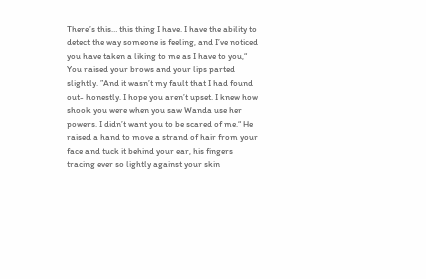There’s this… this thing I have. I have the ability to detect the way someone is feeling, and I’ve noticed you have taken a liking to me as I have to you,“ You raised your brows and your lips parted slightly. ”And it wasn’t my fault that I had found out- honestly. I hope you aren’t upset. I knew how shook you were when you saw Wanda use her powers. I didn’t want you to be scared of me.“ He raised a hand to move a strand of hair from your face and tuck it behind your ear, his fingers tracing ever so lightly against your skin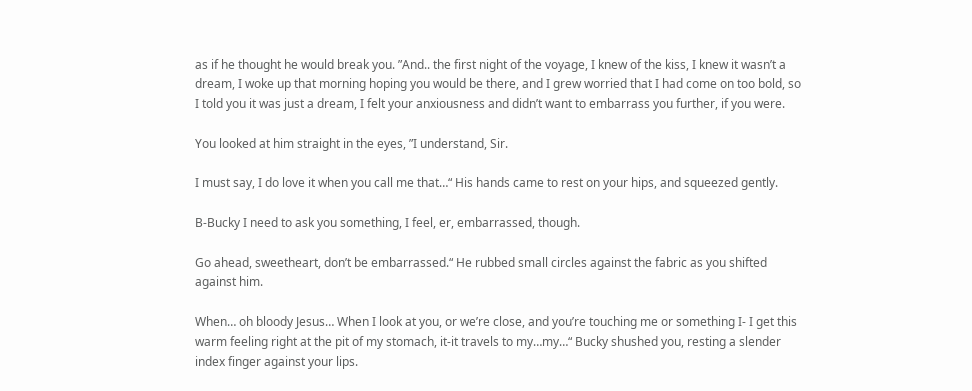as if he thought he would break you. ”And.. the first night of the voyage, I knew of the kiss, I knew it wasn’t a dream, I woke up that morning hoping you would be there, and I grew worried that I had come on too bold, so I told you it was just a dream, I felt your anxiousness and didn’t want to embarrass you further, if you were.

You looked at him straight in the eyes, ”I understand, Sir.

I must say, I do love it when you call me that…“ His hands came to rest on your hips, and squeezed gently.

B-Bucky I need to ask you something, I feel, er, embarrassed, though.

Go ahead, sweetheart, don’t be embarrassed.“ He rubbed small circles against the fabric as you shifted against him.

When… oh bloody Jesus… When I look at you, or we’re close, and you’re touching me or something I- I get this warm feeling right at the pit of my stomach, it-it travels to my…my…“ Bucky shushed you, resting a slender index finger against your lips.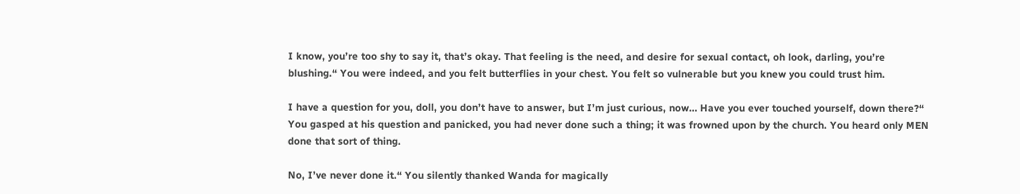I know, you’re too shy to say it, that’s okay. That feeling is the need, and desire for sexual contact, oh look, darling, you’re blushing.“ You were indeed, and you felt butterflies in your chest. You felt so vulnerable but you knew you could trust him.

I have a question for you, doll, you don’t have to answer, but I’m just curious, now… Have you ever touched yourself, down there?“ You gasped at his question and panicked, you had never done such a thing; it was frowned upon by the church. You heard only MEN done that sort of thing.

No, I’ve never done it.“ You silently thanked Wanda for magically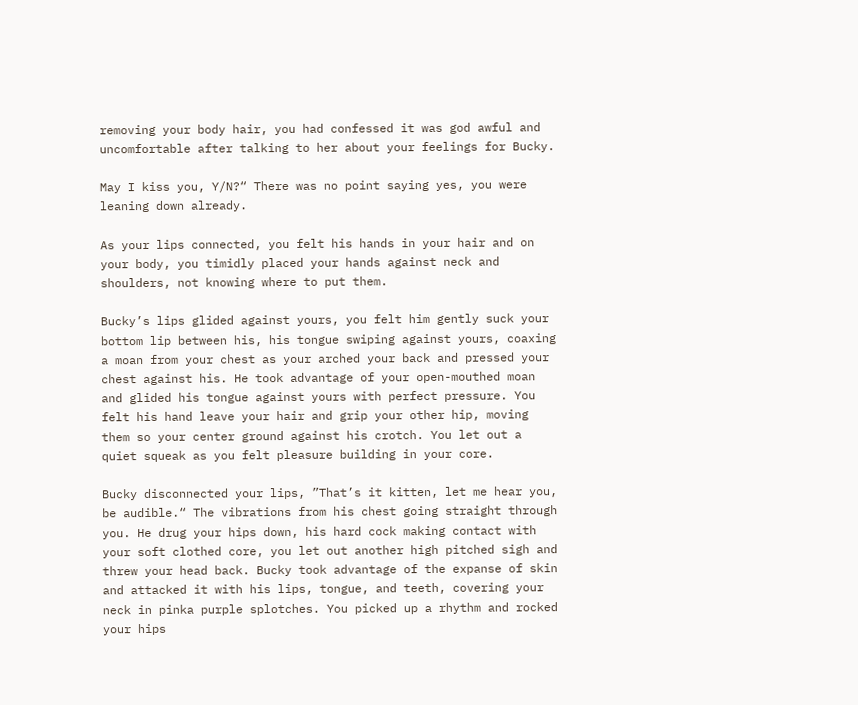removing your body hair, you had confessed it was god awful and uncomfortable after talking to her about your feelings for Bucky.

May I kiss you, Y/N?“ There was no point saying yes, you were leaning down already.

As your lips connected, you felt his hands in your hair and on your body, you timidly placed your hands against neck and shoulders, not knowing where to put them.

Bucky’s lips glided against yours, you felt him gently suck your bottom lip between his, his tongue swiping against yours, coaxing a moan from your chest as your arched your back and pressed your chest against his. He took advantage of your open-mouthed moan and glided his tongue against yours with perfect pressure. You felt his hand leave your hair and grip your other hip, moving them so your center ground against his crotch. You let out a quiet squeak as you felt pleasure building in your core.

Bucky disconnected your lips, ”That’s it kitten, let me hear you, be audible.“ The vibrations from his chest going straight through you. He drug your hips down, his hard cock making contact with your soft clothed core, you let out another high pitched sigh and threw your head back. Bucky took advantage of the expanse of skin and attacked it with his lips, tongue, and teeth, covering your neck in pinka purple splotches. You picked up a rhythm and rocked your hips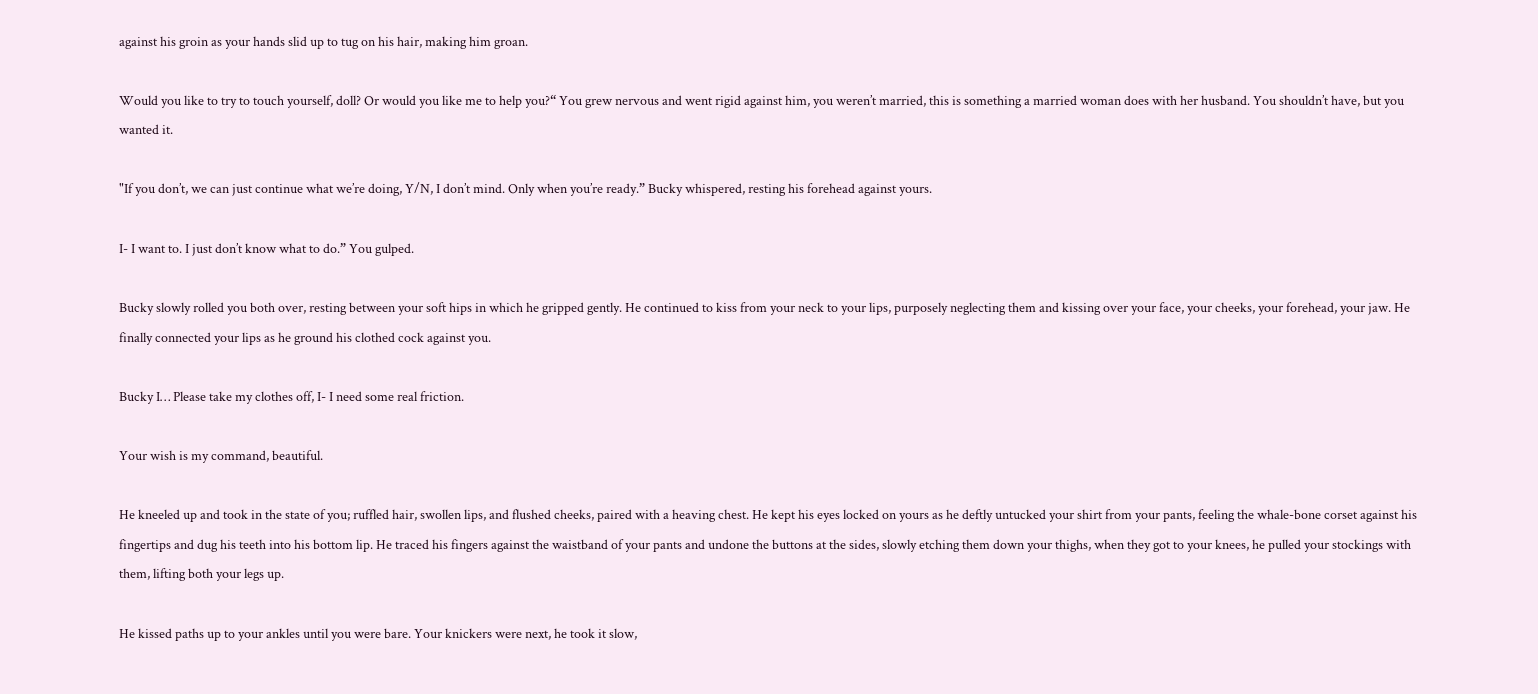against his groin as your hands slid up to tug on his hair, making him groan.

Would you like to try to touch yourself, doll? Or would you like me to help you?“ You grew nervous and went rigid against him, you weren’t married, this is something a married woman does with her husband. You shouldn’t have, but you wanted it.

"If you don’t, we can just continue what we’re doing, Y/N, I don’t mind. Only when you’re ready.” Bucky whispered, resting his forehead against yours.

I- I want to. I just don’t know what to do.” You gulped.

Bucky slowly rolled you both over, resting between your soft hips in which he gripped gently. He continued to kiss from your neck to your lips, purposely neglecting them and kissing over your face, your cheeks, your forehead, your jaw. He finally connected your lips as he ground his clothed cock against you.

Bucky I… Please take my clothes off, I- I need some real friction.

Your wish is my command, beautiful.

He kneeled up and took in the state of you; ruffled hair, swollen lips, and flushed cheeks, paired with a heaving chest. He kept his eyes locked on yours as he deftly untucked your shirt from your pants, feeling the whale-bone corset against his fingertips and dug his teeth into his bottom lip. He traced his fingers against the waistband of your pants and undone the buttons at the sides, slowly etching them down your thighs, when they got to your knees, he pulled your stockings with them, lifting both your legs up.

He kissed paths up to your ankles until you were bare. Your knickers were next, he took it slow,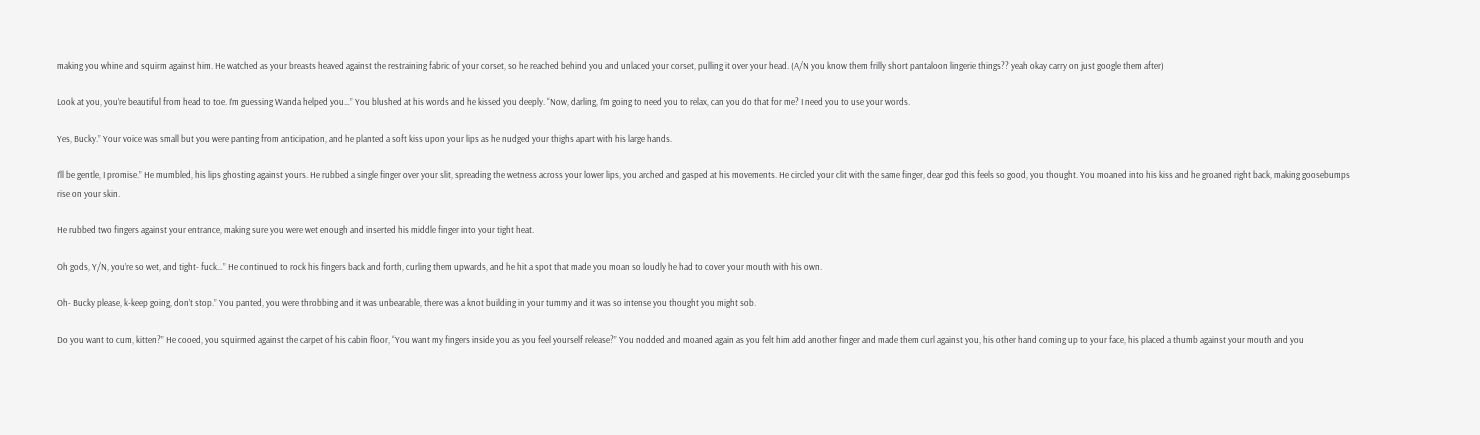making you whine and squirm against him. He watched as your breasts heaved against the restraining fabric of your corset, so he reached behind you and unlaced your corset, pulling it over your head. (A/N you know them frilly short pantaloon lingerie things?? yeah okay carry on just google them after)

Look at you, you’re beautiful from head to toe. I’m guessing Wanda helped you…” You blushed at his words and he kissed you deeply. “Now, darling, I’m going to need you to relax, can you do that for me? I need you to use your words.

Yes, Bucky.” Your voice was small but you were panting from anticipation, and he planted a soft kiss upon your lips as he nudged your thighs apart with his large hands.

I’ll be gentle, I promise.” He mumbled, his lips ghosting against yours. He rubbed a single finger over your slit, spreading the wetness across your lower lips, you arched and gasped at his movements. He circled your clit with the same finger, dear god this feels so good, you thought. You moaned into his kiss and he groaned right back, making goosebumps rise on your skin.

He rubbed two fingers against your entrance, making sure you were wet enough and inserted his middle finger into your tight heat.

Oh gods, Y/N, you’re so wet, and tight- fuck…” He continued to rock his fingers back and forth, curling them upwards, and he hit a spot that made you moan so loudly he had to cover your mouth with his own.

Oh- Bucky please, k-keep going, don’t stop.” You panted, you were throbbing and it was unbearable, there was a knot building in your tummy and it was so intense you thought you might sob.

Do you want to cum, kitten?” He cooed, you squirmed against the carpet of his cabin floor, “You want my fingers inside you as you feel yourself release?” You nodded and moaned again as you felt him add another finger and made them curl against you, his other hand coming up to your face, his placed a thumb against your mouth and you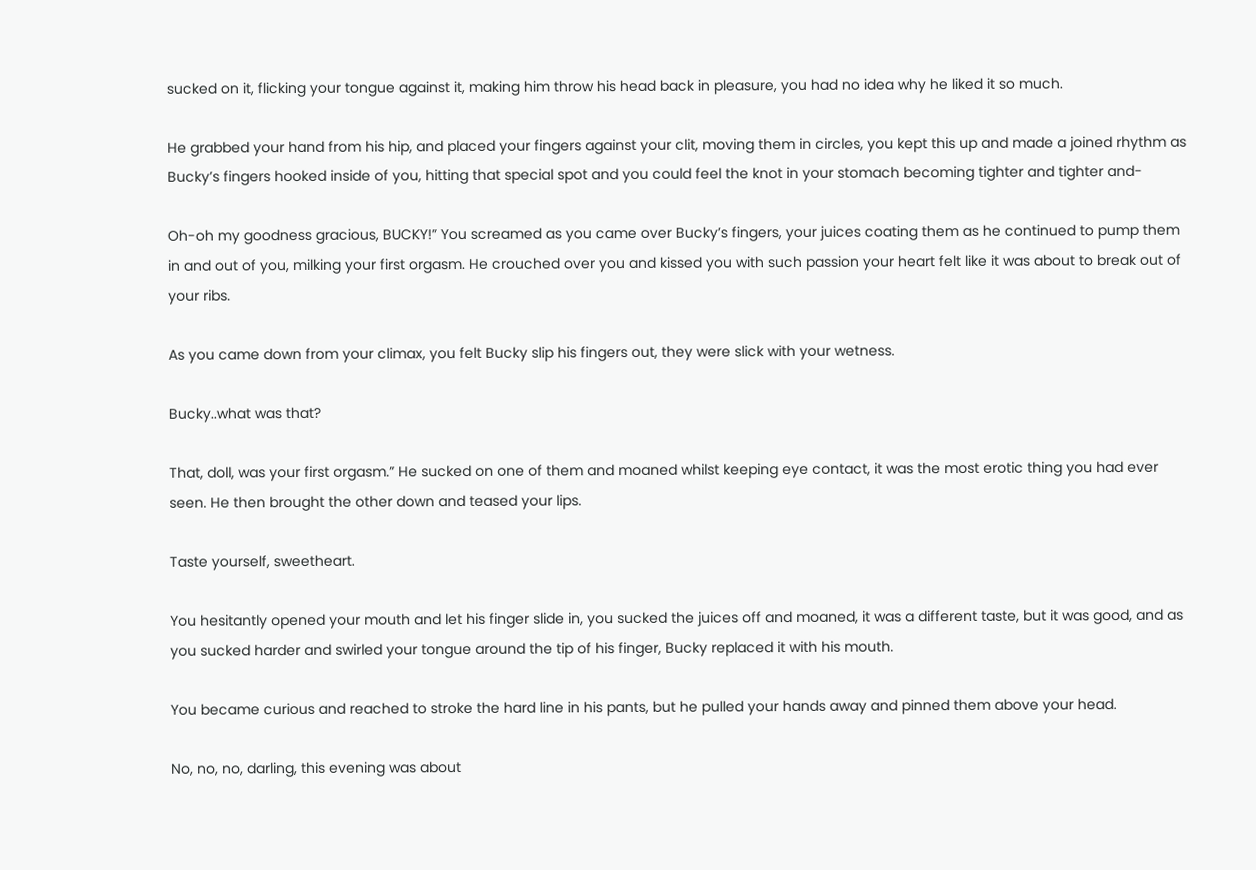sucked on it, flicking your tongue against it, making him throw his head back in pleasure, you had no idea why he liked it so much.

He grabbed your hand from his hip, and placed your fingers against your clit, moving them in circles, you kept this up and made a joined rhythm as Bucky’s fingers hooked inside of you, hitting that special spot and you could feel the knot in your stomach becoming tighter and tighter and-

Oh-oh my goodness gracious, BUCKY!” You screamed as you came over Bucky’s fingers, your juices coating them as he continued to pump them in and out of you, milking your first orgasm. He crouched over you and kissed you with such passion your heart felt like it was about to break out of your ribs.

As you came down from your climax, you felt Bucky slip his fingers out, they were slick with your wetness.

Bucky..what was that?

That, doll, was your first orgasm.” He sucked on one of them and moaned whilst keeping eye contact, it was the most erotic thing you had ever seen. He then brought the other down and teased your lips.

Taste yourself, sweetheart.

You hesitantly opened your mouth and let his finger slide in, you sucked the juices off and moaned, it was a different taste, but it was good, and as you sucked harder and swirled your tongue around the tip of his finger, Bucky replaced it with his mouth.

You became curious and reached to stroke the hard line in his pants, but he pulled your hands away and pinned them above your head.

No, no, no, darling, this evening was about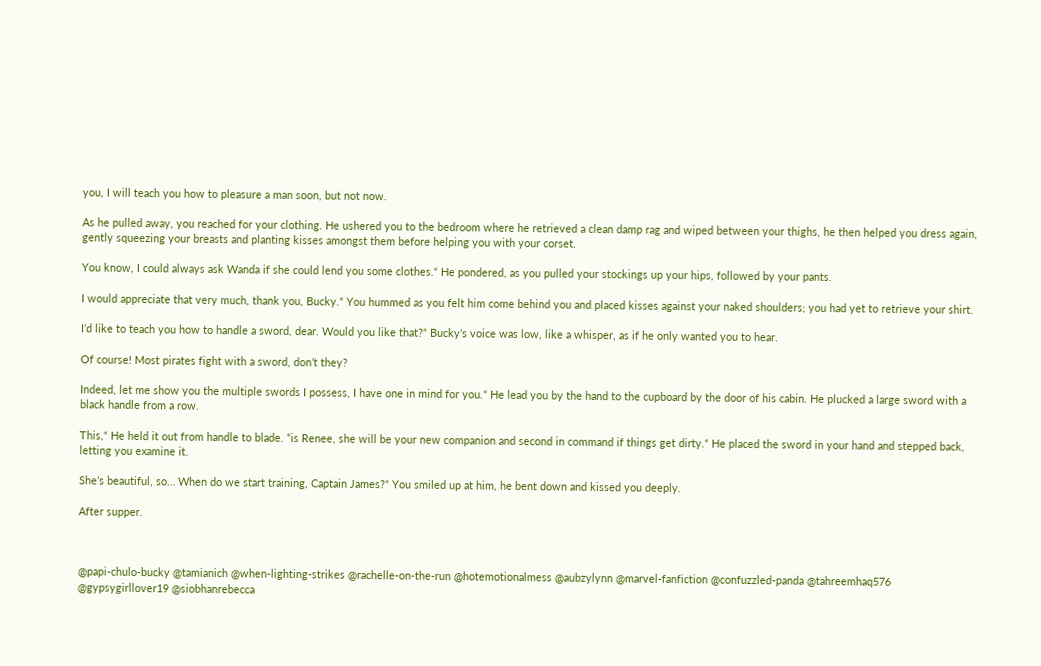you, I will teach you how to pleasure a man soon, but not now.

As he pulled away, you reached for your clothing. He ushered you to the bedroom where he retrieved a clean damp rag and wiped between your thighs, he then helped you dress again, gently squeezing your breasts and planting kisses amongst them before helping you with your corset.

You know, I could always ask Wanda if she could lend you some clothes.“ He pondered, as you pulled your stockings up your hips, followed by your pants.

I would appreciate that very much, thank you, Bucky.“ You hummed as you felt him come behind you and placed kisses against your naked shoulders; you had yet to retrieve your shirt.

I’d like to teach you how to handle a sword, dear. Would you like that?“ Bucky’s voice was low, like a whisper, as if he only wanted you to hear.

Of course! Most pirates fight with a sword, don’t they?

Indeed, let me show you the multiple swords I possess, I have one in mind for you.“ He lead you by the hand to the cupboard by the door of his cabin. He plucked a large sword with a black handle from a row.

This,“ He held it out from handle to blade. ”is Renee, she will be your new companion and second in command if things get dirty.“ He placed the sword in your hand and stepped back, letting you examine it.

She’s beautiful, so… When do we start training, Captain James?“ You smiled up at him, he bent down and kissed you deeply.

After supper.



@papi-chulo-bucky @tamianich @when-lighting-strikes @rachelle-on-the-run @hotemotionalmess @aubzylynn @marvel-fanfiction @confuzzled-panda @tahreemhaq576 @gypsygirllover19 @siobhanrebecca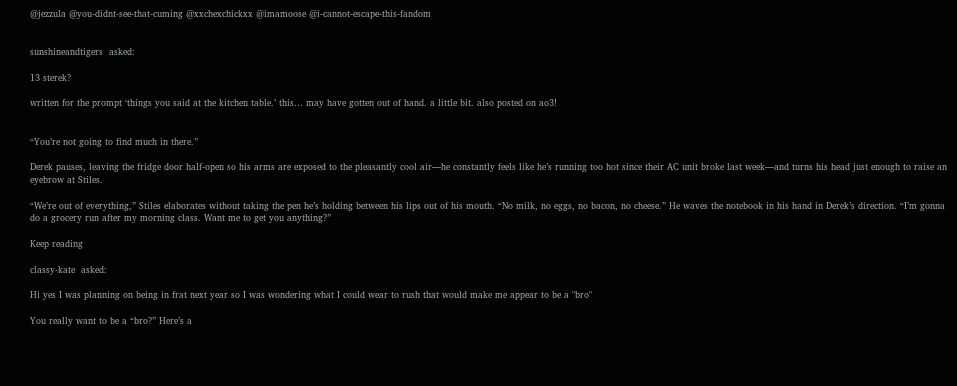@jezzula @you-didnt-see-that-cuming @xxchexchickxx @imamoose @i-cannot-escape-this-fandom


sunshineandtigers  asked:

13 sterek?

written for the prompt ‘things you said at the kitchen table.’ this… may have gotten out of hand. a little bit. also posted on ao3!


“You’re not going to find much in there.”

Derek pauses, leaving the fridge door half-open so his arms are exposed to the pleasantly cool air—he constantly feels like he’s running too hot since their AC unit broke last week—and turns his head just enough to raise an eyebrow at Stiles.

“We’re out of everything,” Stiles elaborates without taking the pen he’s holding between his lips out of his mouth. “No milk, no eggs, no bacon, no cheese.” He waves the notebook in his hand in Derek’s direction. “I’m gonna do a grocery run after my morning class. Want me to get you anything?”

Keep reading

classy-kate  asked:

Hi yes I was planning on being in frat next year so I was wondering what I could wear to rush that would make me appear to be a "bro"

You really want to be a “bro?” Here’s a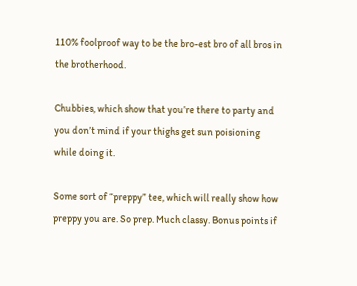110% foolproof way to be the bro-est bro of all bros in the brotherhood.

Chubbies, which show that you’re there to party and you don’t mind if your thighs get sun poisioning while doing it.

Some sort of “preppy” tee, which will really show how preppy you are. So prep. Much classy. Bonus points if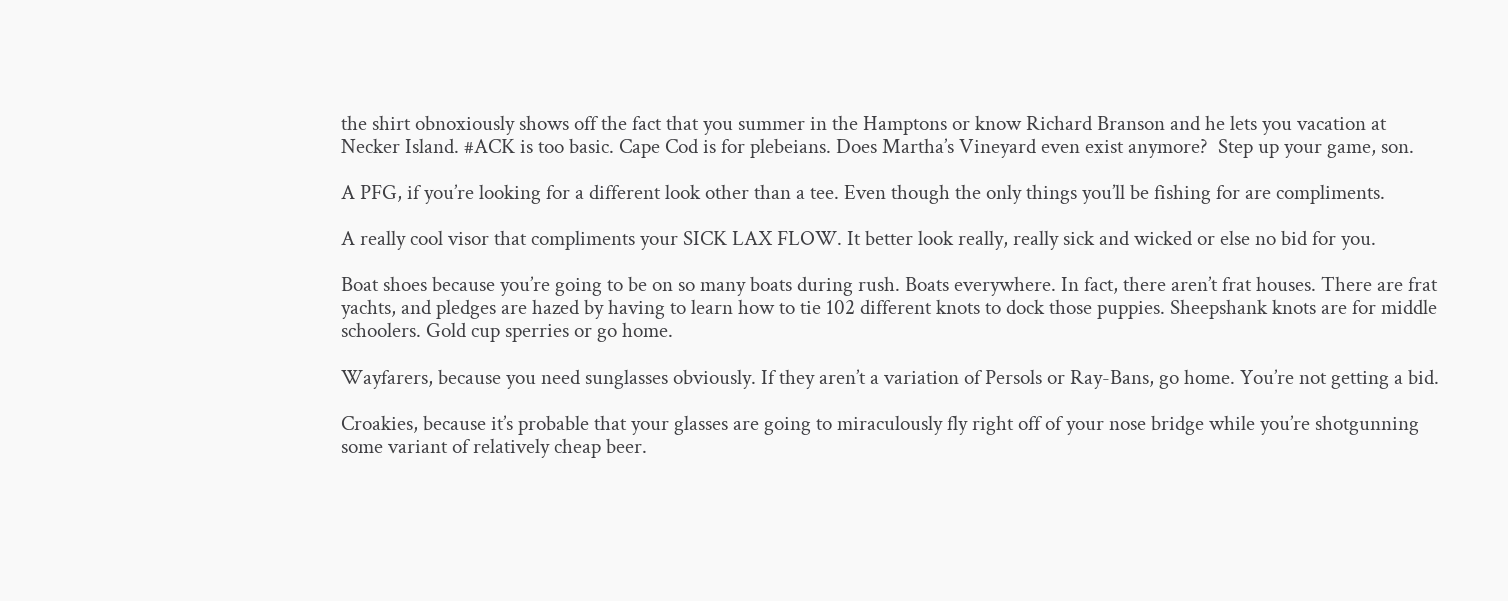the shirt obnoxiously shows off the fact that you summer in the Hamptons or know Richard Branson and he lets you vacation at Necker Island. #ACK is too basic. Cape Cod is for plebeians. Does Martha’s Vineyard even exist anymore?  Step up your game, son.

A PFG, if you’re looking for a different look other than a tee. Even though the only things you’ll be fishing for are compliments.

A really cool visor that compliments your SICK LAX FLOW. It better look really, really sick and wicked or else no bid for you.

Boat shoes because you’re going to be on so many boats during rush. Boats everywhere. In fact, there aren’t frat houses. There are frat yachts, and pledges are hazed by having to learn how to tie 102 different knots to dock those puppies. Sheepshank knots are for middle schoolers. Gold cup sperries or go home.

Wayfarers, because you need sunglasses obviously. If they aren’t a variation of Persols or Ray-Bans, go home. You’re not getting a bid.

Croakies, because it’s probable that your glasses are going to miraculously fly right off of your nose bridge while you’re shotgunning some variant of relatively cheap beer.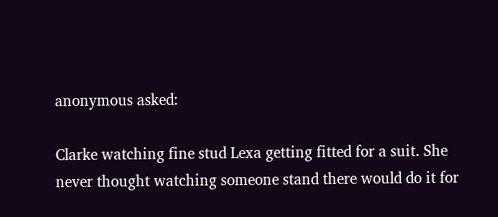anonymous asked:

Clarke watching fine stud Lexa getting fitted for a suit. She never thought watching someone stand there would do it for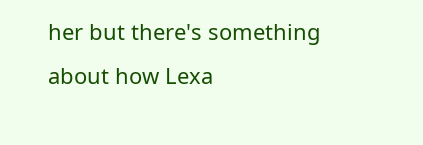her but there's something about how Lexa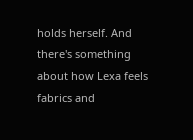holds herself. And there's something about how Lexa feels fabrics and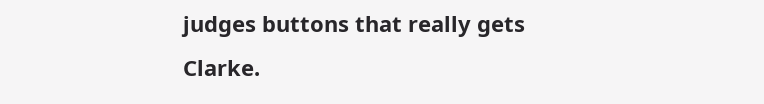judges buttons that really gets Clarke.